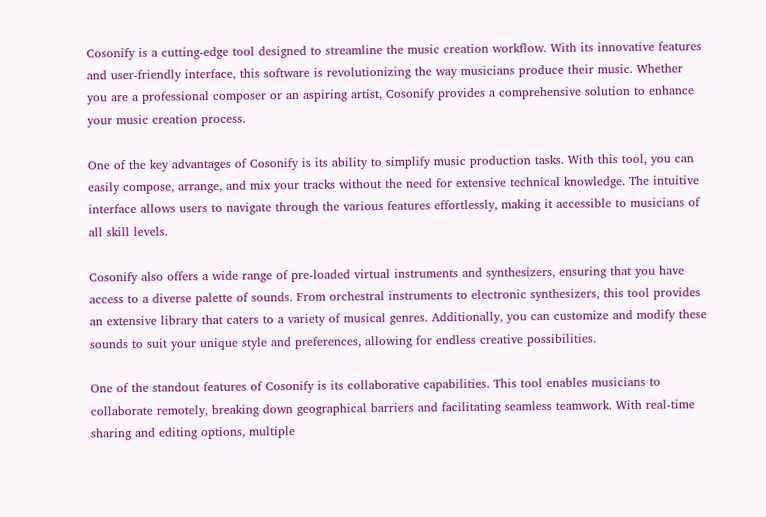Cosonify is a cutting-edge tool designed to streamline the music creation workflow. With its innovative features and user-friendly interface, this software is revolutionizing the way musicians produce their music. Whether you are a professional composer or an aspiring artist, Cosonify provides a comprehensive solution to enhance your music creation process.

One of the key advantages of Cosonify is its ability to simplify music production tasks. With this tool, you can easily compose, arrange, and mix your tracks without the need for extensive technical knowledge. The intuitive interface allows users to navigate through the various features effortlessly, making it accessible to musicians of all skill levels.

Cosonify also offers a wide range of pre-loaded virtual instruments and synthesizers, ensuring that you have access to a diverse palette of sounds. From orchestral instruments to electronic synthesizers, this tool provides an extensive library that caters to a variety of musical genres. Additionally, you can customize and modify these sounds to suit your unique style and preferences, allowing for endless creative possibilities.

One of the standout features of Cosonify is its collaborative capabilities. This tool enables musicians to collaborate remotely, breaking down geographical barriers and facilitating seamless teamwork. With real-time sharing and editing options, multiple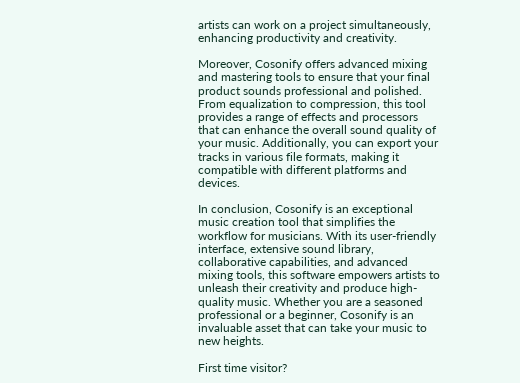artists can work on a project simultaneously, enhancing productivity and creativity.

Moreover, Cosonify offers advanced mixing and mastering tools to ensure that your final product sounds professional and polished. From equalization to compression, this tool provides a range of effects and processors that can enhance the overall sound quality of your music. Additionally, you can export your tracks in various file formats, making it compatible with different platforms and devices.

In conclusion, Cosonify is an exceptional music creation tool that simplifies the workflow for musicians. With its user-friendly interface, extensive sound library, collaborative capabilities, and advanced mixing tools, this software empowers artists to unleash their creativity and produce high-quality music. Whether you are a seasoned professional or a beginner, Cosonify is an invaluable asset that can take your music to new heights.

First time visitor?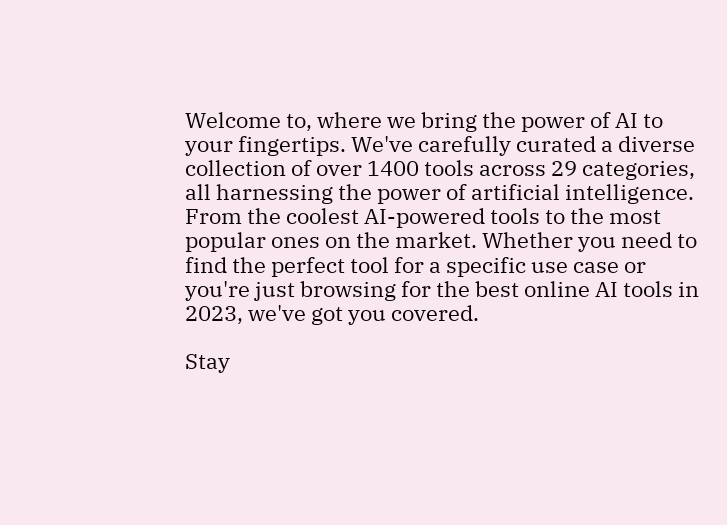Welcome to, where we bring the power of AI to your fingertips. We've carefully curated a diverse collection of over 1400 tools across 29 categories, all harnessing the power of artificial intelligence. From the coolest AI-powered tools to the most popular ones on the market. Whether you need to find the perfect tool for a specific use case or you're just browsing for the best online AI tools in 2023, we've got you covered.

Stay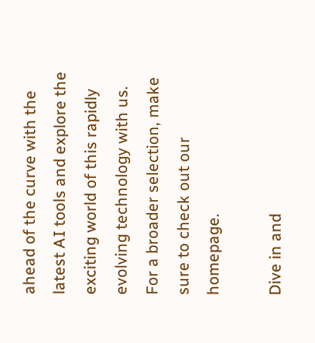ahead of the curve with the latest AI tools and explore the exciting world of this rapidly evolving technology with us. For a broader selection, make sure to check out our homepage.

Dive in and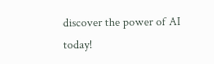discover the power of AI today!